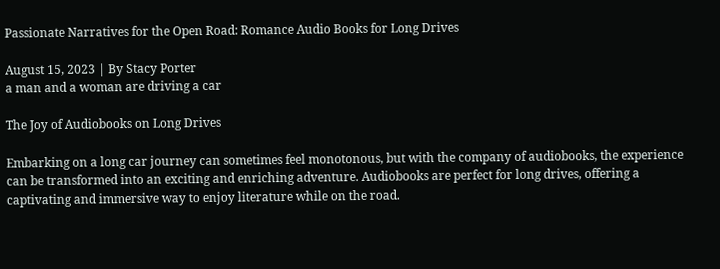Passionate Narratives for the Open Road: Romance Audio Books for Long Drives

August 15, 2023 | By Stacy Porter
a man and a woman are driving a car

The Joy of Audiobooks on Long Drives

Embarking on a long car journey can sometimes feel monotonous, but with the company of audiobooks, the experience can be transformed into an exciting and enriching adventure. Audiobooks are perfect for long drives, offering a captivating and immersive way to enjoy literature while on the road.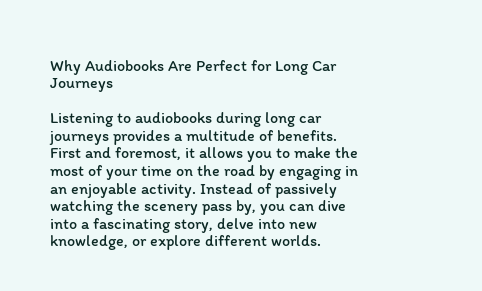Why Audiobooks Are Perfect for Long Car Journeys

Listening to audiobooks during long car journeys provides a multitude of benefits. First and foremost, it allows you to make the most of your time on the road by engaging in an enjoyable activity. Instead of passively watching the scenery pass by, you can dive into a fascinating story, delve into new knowledge, or explore different worlds.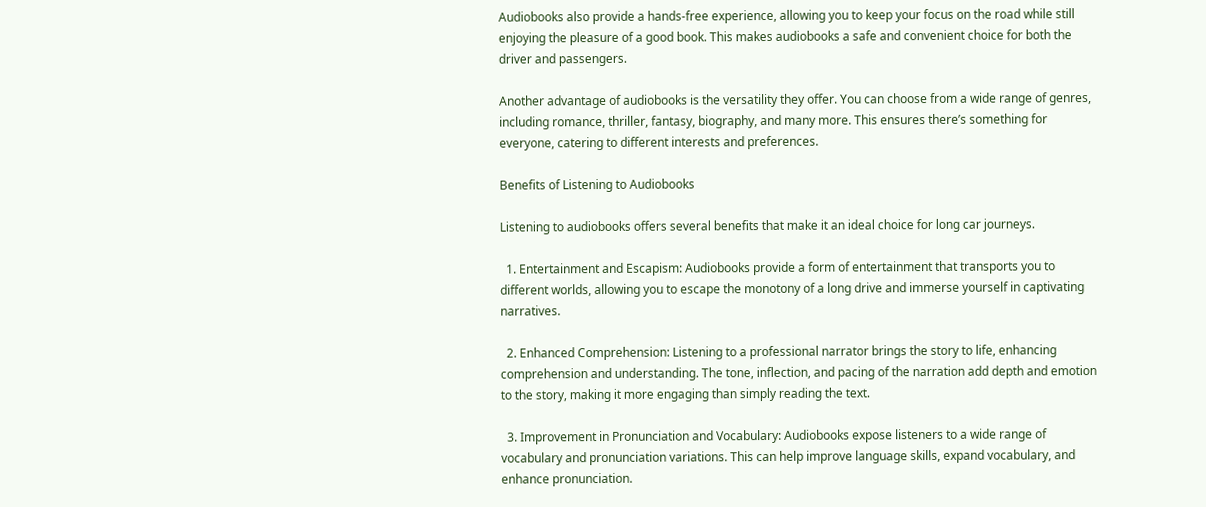Audiobooks also provide a hands-free experience, allowing you to keep your focus on the road while still enjoying the pleasure of a good book. This makes audiobooks a safe and convenient choice for both the driver and passengers.

Another advantage of audiobooks is the versatility they offer. You can choose from a wide range of genres, including romance, thriller, fantasy, biography, and many more. This ensures there’s something for everyone, catering to different interests and preferences.

Benefits of Listening to Audiobooks

Listening to audiobooks offers several benefits that make it an ideal choice for long car journeys.

  1. Entertainment and Escapism: Audiobooks provide a form of entertainment that transports you to different worlds, allowing you to escape the monotony of a long drive and immerse yourself in captivating narratives.

  2. Enhanced Comprehension: Listening to a professional narrator brings the story to life, enhancing comprehension and understanding. The tone, inflection, and pacing of the narration add depth and emotion to the story, making it more engaging than simply reading the text.

  3. Improvement in Pronunciation and Vocabulary: Audiobooks expose listeners to a wide range of vocabulary and pronunciation variations. This can help improve language skills, expand vocabulary, and enhance pronunciation.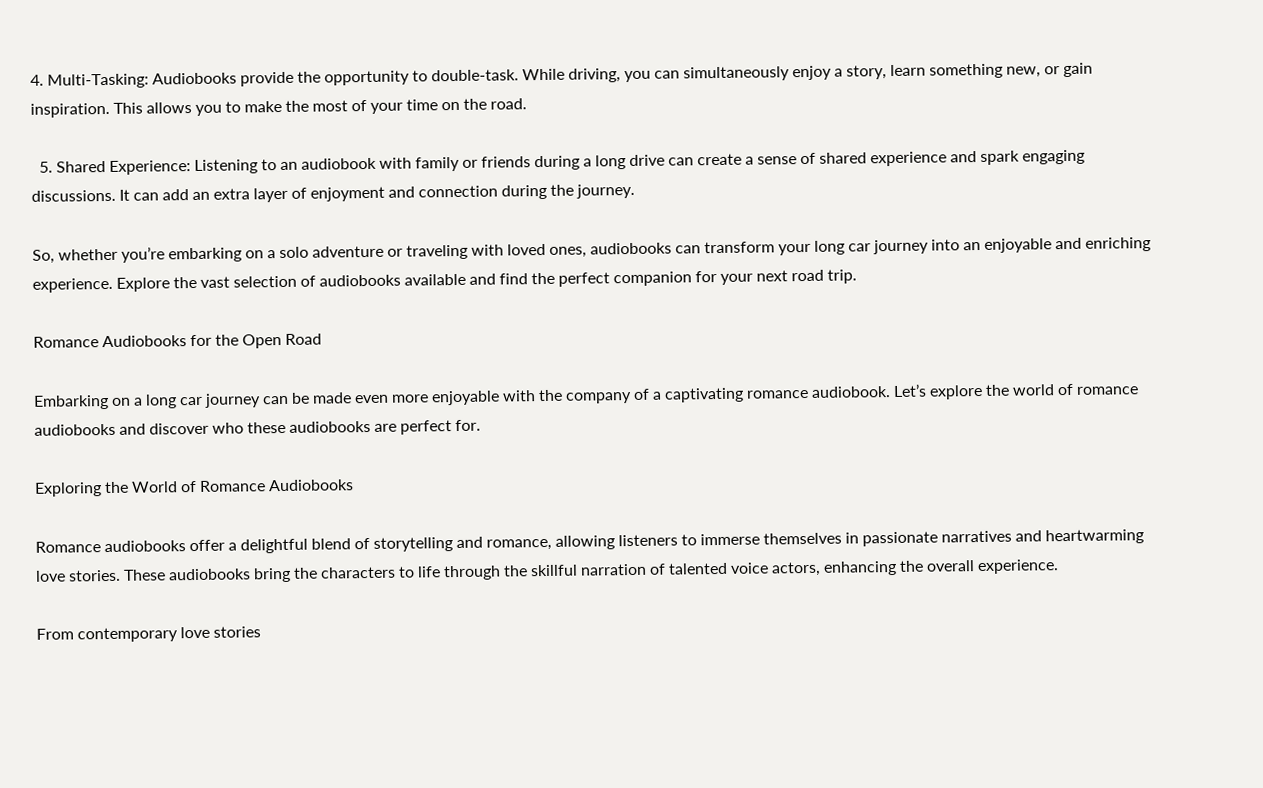4. Multi-Tasking: Audiobooks provide the opportunity to double-task. While driving, you can simultaneously enjoy a story, learn something new, or gain inspiration. This allows you to make the most of your time on the road.

  5. Shared Experience: Listening to an audiobook with family or friends during a long drive can create a sense of shared experience and spark engaging discussions. It can add an extra layer of enjoyment and connection during the journey.

So, whether you’re embarking on a solo adventure or traveling with loved ones, audiobooks can transform your long car journey into an enjoyable and enriching experience. Explore the vast selection of audiobooks available and find the perfect companion for your next road trip.

Romance Audiobooks for the Open Road

Embarking on a long car journey can be made even more enjoyable with the company of a captivating romance audiobook. Let’s explore the world of romance audiobooks and discover who these audiobooks are perfect for.

Exploring the World of Romance Audiobooks

Romance audiobooks offer a delightful blend of storytelling and romance, allowing listeners to immerse themselves in passionate narratives and heartwarming love stories. These audiobooks bring the characters to life through the skillful narration of talented voice actors, enhancing the overall experience.

From contemporary love stories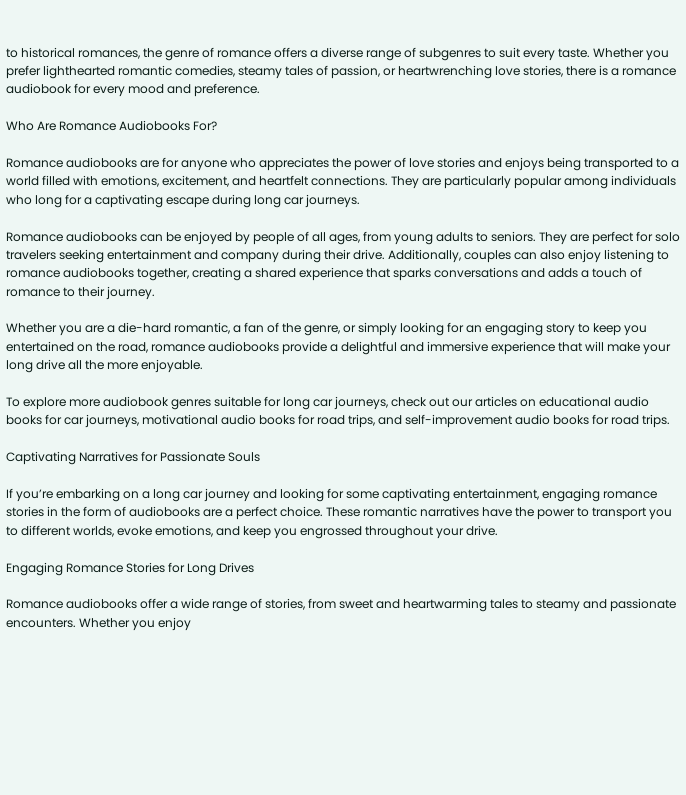to historical romances, the genre of romance offers a diverse range of subgenres to suit every taste. Whether you prefer lighthearted romantic comedies, steamy tales of passion, or heartwrenching love stories, there is a romance audiobook for every mood and preference.

Who Are Romance Audiobooks For?

Romance audiobooks are for anyone who appreciates the power of love stories and enjoys being transported to a world filled with emotions, excitement, and heartfelt connections. They are particularly popular among individuals who long for a captivating escape during long car journeys.

Romance audiobooks can be enjoyed by people of all ages, from young adults to seniors. They are perfect for solo travelers seeking entertainment and company during their drive. Additionally, couples can also enjoy listening to romance audiobooks together, creating a shared experience that sparks conversations and adds a touch of romance to their journey.

Whether you are a die-hard romantic, a fan of the genre, or simply looking for an engaging story to keep you entertained on the road, romance audiobooks provide a delightful and immersive experience that will make your long drive all the more enjoyable.

To explore more audiobook genres suitable for long car journeys, check out our articles on educational audio books for car journeys, motivational audio books for road trips, and self-improvement audio books for road trips.

Captivating Narratives for Passionate Souls

If you’re embarking on a long car journey and looking for some captivating entertainment, engaging romance stories in the form of audiobooks are a perfect choice. These romantic narratives have the power to transport you to different worlds, evoke emotions, and keep you engrossed throughout your drive.

Engaging Romance Stories for Long Drives

Romance audiobooks offer a wide range of stories, from sweet and heartwarming tales to steamy and passionate encounters. Whether you enjoy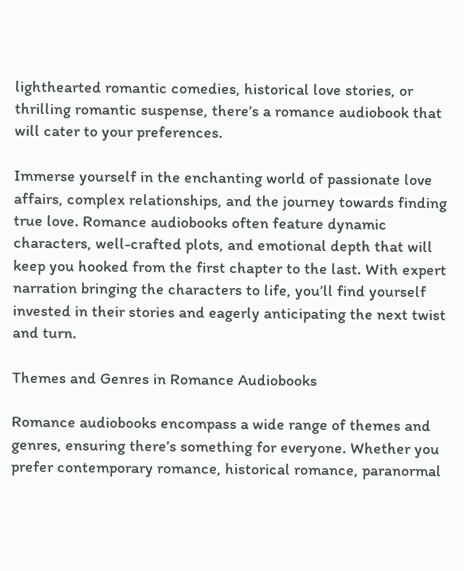lighthearted romantic comedies, historical love stories, or thrilling romantic suspense, there’s a romance audiobook that will cater to your preferences.

Immerse yourself in the enchanting world of passionate love affairs, complex relationships, and the journey towards finding true love. Romance audiobooks often feature dynamic characters, well-crafted plots, and emotional depth that will keep you hooked from the first chapter to the last. With expert narration bringing the characters to life, you’ll find yourself invested in their stories and eagerly anticipating the next twist and turn.

Themes and Genres in Romance Audiobooks

Romance audiobooks encompass a wide range of themes and genres, ensuring there’s something for everyone. Whether you prefer contemporary romance, historical romance, paranormal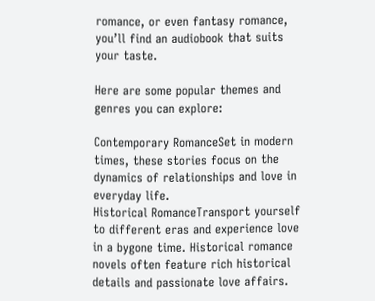romance, or even fantasy romance, you’ll find an audiobook that suits your taste.

Here are some popular themes and genres you can explore:

Contemporary RomanceSet in modern times, these stories focus on the dynamics of relationships and love in everyday life.
Historical RomanceTransport yourself to different eras and experience love in a bygone time. Historical romance novels often feature rich historical details and passionate love affairs.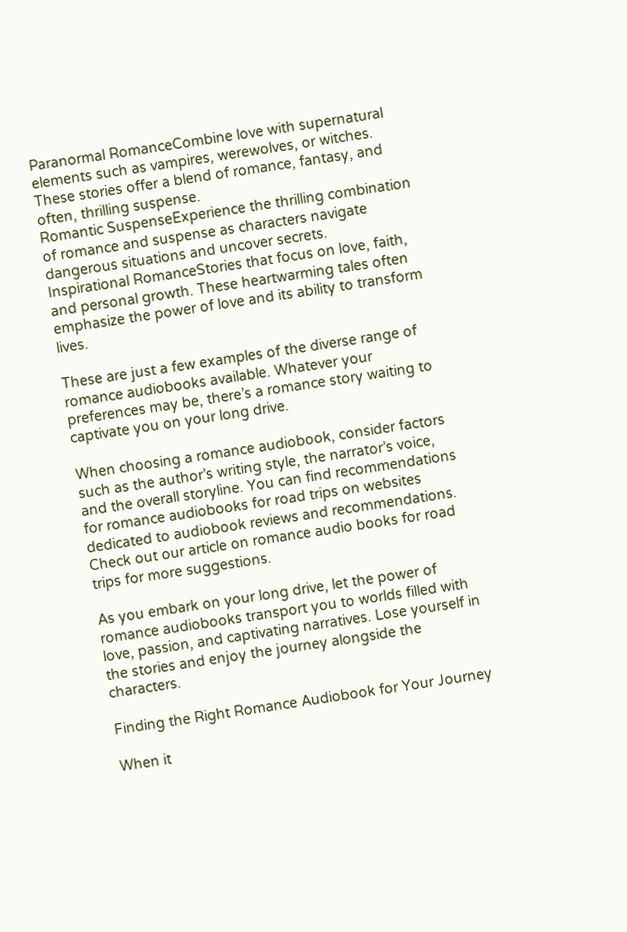Paranormal RomanceCombine love with supernatural elements such as vampires, werewolves, or witches. These stories offer a blend of romance, fantasy, and often, thrilling suspense.
Romantic SuspenseExperience the thrilling combination of romance and suspense as characters navigate dangerous situations and uncover secrets.
Inspirational RomanceStories that focus on love, faith, and personal growth. These heartwarming tales often emphasize the power of love and its ability to transform lives.

These are just a few examples of the diverse range of romance audiobooks available. Whatever your preferences may be, there’s a romance story waiting to captivate you on your long drive.

When choosing a romance audiobook, consider factors such as the author’s writing style, the narrator’s voice, and the overall storyline. You can find recommendations for romance audiobooks for road trips on websites dedicated to audiobook reviews and recommendations. Check out our article on romance audio books for road trips for more suggestions.

As you embark on your long drive, let the power of romance audiobooks transport you to worlds filled with love, passion, and captivating narratives. Lose yourself in the stories and enjoy the journey alongside the characters.

Finding the Right Romance Audiobook for Your Journey

When it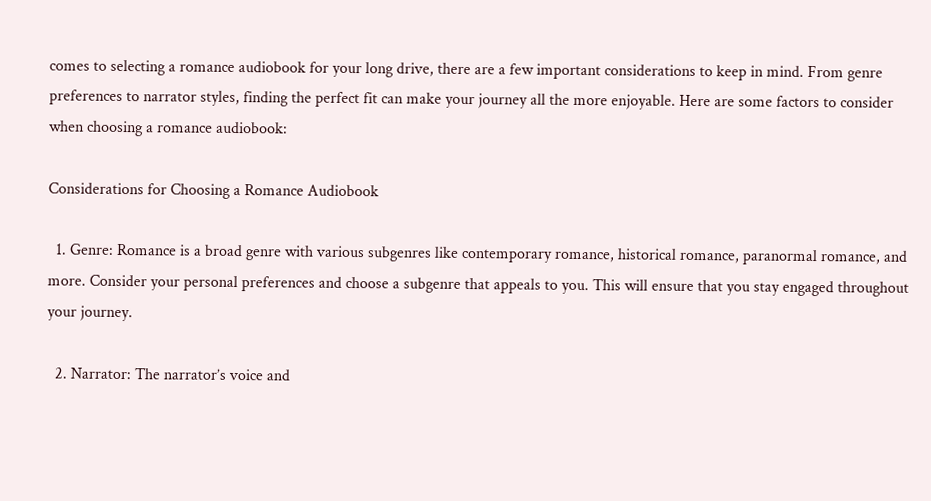comes to selecting a romance audiobook for your long drive, there are a few important considerations to keep in mind. From genre preferences to narrator styles, finding the perfect fit can make your journey all the more enjoyable. Here are some factors to consider when choosing a romance audiobook:

Considerations for Choosing a Romance Audiobook

  1. Genre: Romance is a broad genre with various subgenres like contemporary romance, historical romance, paranormal romance, and more. Consider your personal preferences and choose a subgenre that appeals to you. This will ensure that you stay engaged throughout your journey.

  2. Narrator: The narrator’s voice and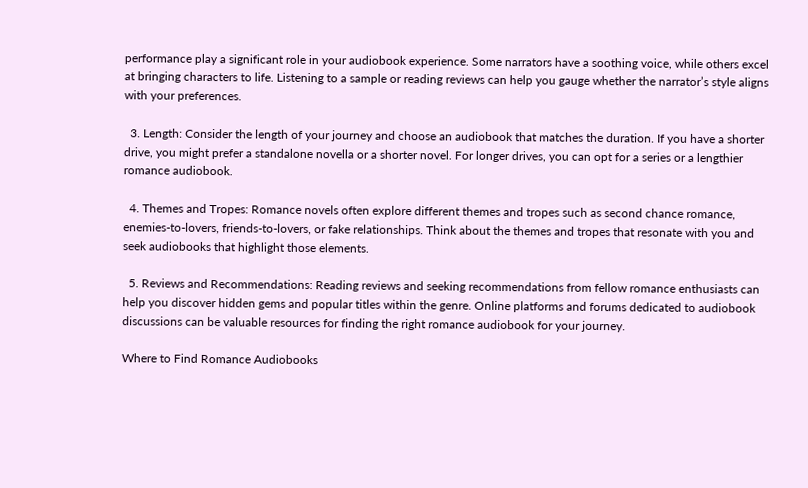performance play a significant role in your audiobook experience. Some narrators have a soothing voice, while others excel at bringing characters to life. Listening to a sample or reading reviews can help you gauge whether the narrator’s style aligns with your preferences.

  3. Length: Consider the length of your journey and choose an audiobook that matches the duration. If you have a shorter drive, you might prefer a standalone novella or a shorter novel. For longer drives, you can opt for a series or a lengthier romance audiobook.

  4. Themes and Tropes: Romance novels often explore different themes and tropes such as second chance romance, enemies-to-lovers, friends-to-lovers, or fake relationships. Think about the themes and tropes that resonate with you and seek audiobooks that highlight those elements.

  5. Reviews and Recommendations: Reading reviews and seeking recommendations from fellow romance enthusiasts can help you discover hidden gems and popular titles within the genre. Online platforms and forums dedicated to audiobook discussions can be valuable resources for finding the right romance audiobook for your journey.

Where to Find Romance Audiobooks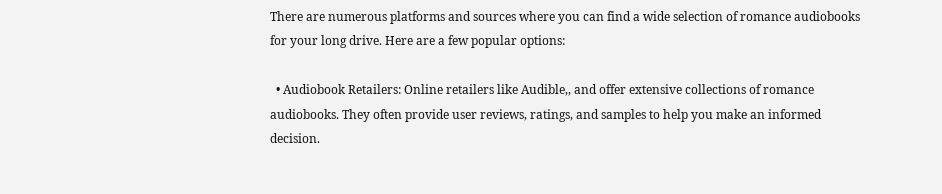There are numerous platforms and sources where you can find a wide selection of romance audiobooks for your long drive. Here are a few popular options:

  • Audiobook Retailers: Online retailers like Audible,, and offer extensive collections of romance audiobooks. They often provide user reviews, ratings, and samples to help you make an informed decision.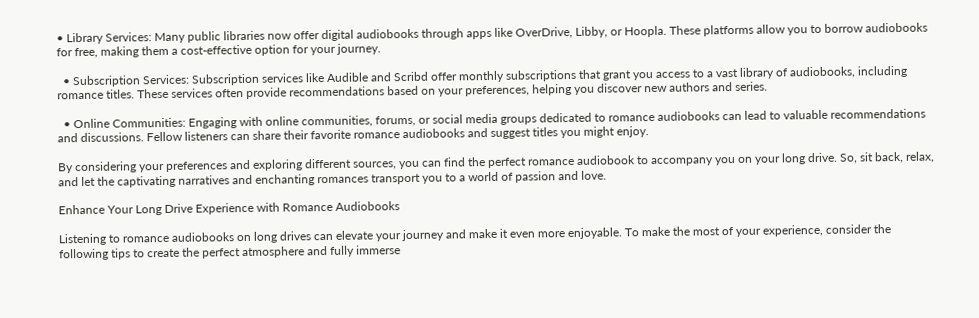• Library Services: Many public libraries now offer digital audiobooks through apps like OverDrive, Libby, or Hoopla. These platforms allow you to borrow audiobooks for free, making them a cost-effective option for your journey.

  • Subscription Services: Subscription services like Audible and Scribd offer monthly subscriptions that grant you access to a vast library of audiobooks, including romance titles. These services often provide recommendations based on your preferences, helping you discover new authors and series.

  • Online Communities: Engaging with online communities, forums, or social media groups dedicated to romance audiobooks can lead to valuable recommendations and discussions. Fellow listeners can share their favorite romance audiobooks and suggest titles you might enjoy.

By considering your preferences and exploring different sources, you can find the perfect romance audiobook to accompany you on your long drive. So, sit back, relax, and let the captivating narratives and enchanting romances transport you to a world of passion and love.

Enhance Your Long Drive Experience with Romance Audiobooks

Listening to romance audiobooks on long drives can elevate your journey and make it even more enjoyable. To make the most of your experience, consider the following tips to create the perfect atmosphere and fully immerse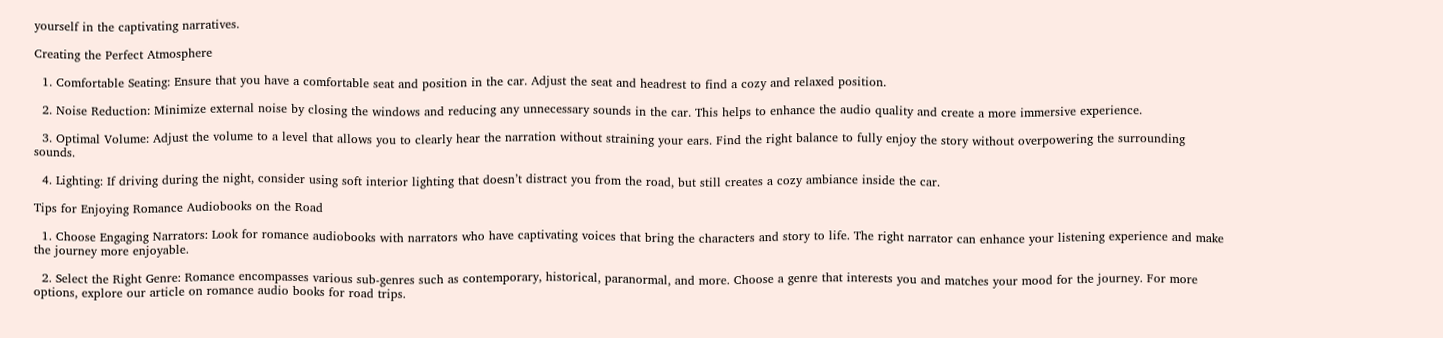yourself in the captivating narratives.

Creating the Perfect Atmosphere

  1. Comfortable Seating: Ensure that you have a comfortable seat and position in the car. Adjust the seat and headrest to find a cozy and relaxed position.

  2. Noise Reduction: Minimize external noise by closing the windows and reducing any unnecessary sounds in the car. This helps to enhance the audio quality and create a more immersive experience.

  3. Optimal Volume: Adjust the volume to a level that allows you to clearly hear the narration without straining your ears. Find the right balance to fully enjoy the story without overpowering the surrounding sounds.

  4. Lighting: If driving during the night, consider using soft interior lighting that doesn’t distract you from the road, but still creates a cozy ambiance inside the car.

Tips for Enjoying Romance Audiobooks on the Road

  1. Choose Engaging Narrators: Look for romance audiobooks with narrators who have captivating voices that bring the characters and story to life. The right narrator can enhance your listening experience and make the journey more enjoyable.

  2. Select the Right Genre: Romance encompasses various sub-genres such as contemporary, historical, paranormal, and more. Choose a genre that interests you and matches your mood for the journey. For more options, explore our article on romance audio books for road trips.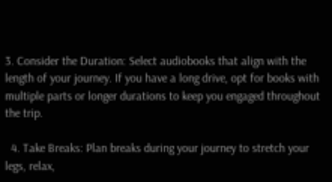3. Consider the Duration: Select audiobooks that align with the length of your journey. If you have a long drive, opt for books with multiple parts or longer durations to keep you engaged throughout the trip.

  4. Take Breaks: Plan breaks during your journey to stretch your legs, relax,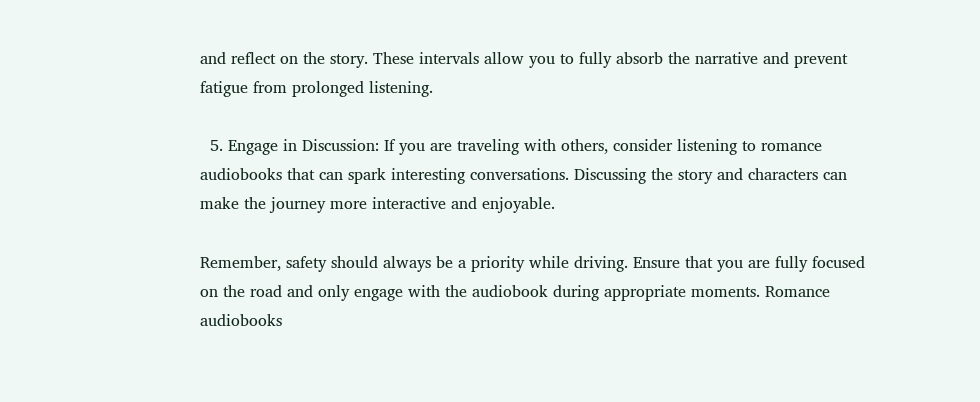and reflect on the story. These intervals allow you to fully absorb the narrative and prevent fatigue from prolonged listening.

  5. Engage in Discussion: If you are traveling with others, consider listening to romance audiobooks that can spark interesting conversations. Discussing the story and characters can make the journey more interactive and enjoyable.

Remember, safety should always be a priority while driving. Ensure that you are fully focused on the road and only engage with the audiobook during appropriate moments. Romance audiobooks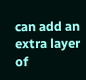can add an extra layer of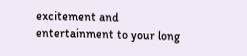excitement and entertainment to your long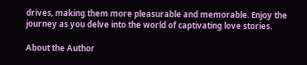drives, making them more pleasurable and memorable. Enjoy the journey as you delve into the world of captivating love stories.

About the Author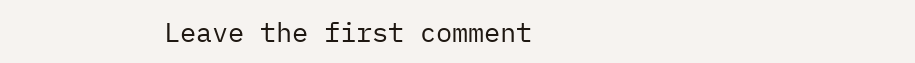Leave the first comment